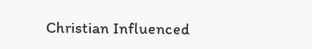Christian Influenced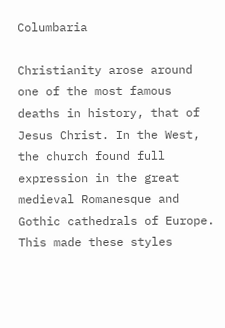Columbaria

Christianity arose around one of the most famous deaths in history, that of Jesus Christ. In the West, the church found full expression in the great medieval Romanesque and Gothic cathedrals of Europe. This made these styles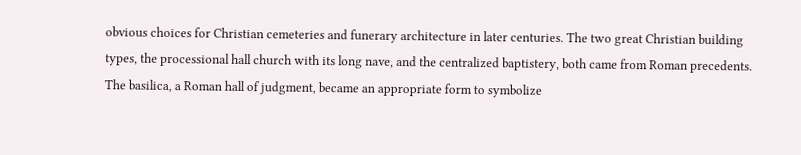obvious choices for Christian cemeteries and funerary architecture in later centuries. The two great Christian building types, the processional hall church with its long nave, and the centralized baptistery, both came from Roman precedents. The basilica, a Roman hall of judgment, became an appropriate form to symbolize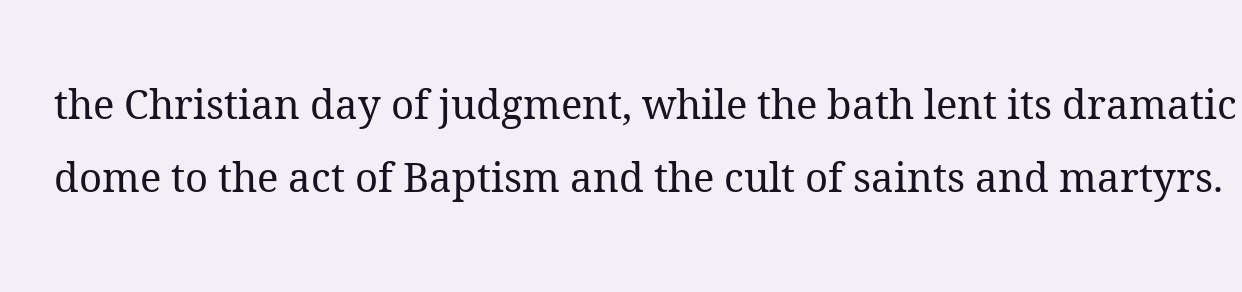the Christian day of judgment, while the bath lent its dramatic dome to the act of Baptism and the cult of saints and martyrs.